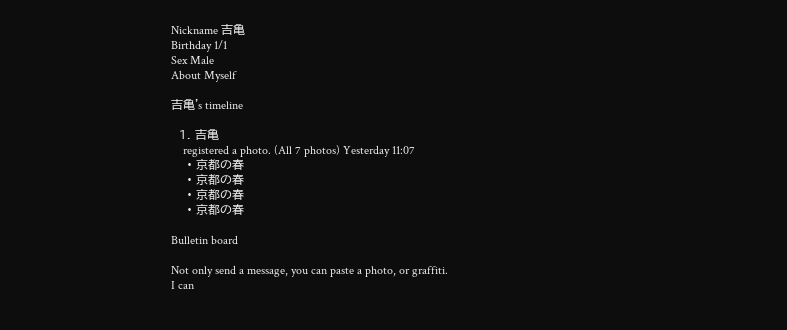Nickname 吉亀
Birthday 1/1
Sex Male
About Myself

吉亀's timeline

  1. 吉亀
    registered a photo. (All 7 photos) Yesterday 11:07
    • 京都の春
    • 京都の春
    • 京都の春
    • 京都の春

Bulletin board

Not only send a message, you can paste a photo, or graffiti.
I can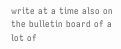write at a time also on the bulletin board of a lot of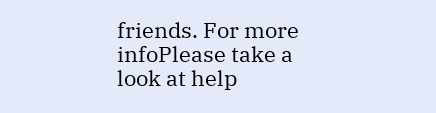friends. For more infoPlease take a look at help